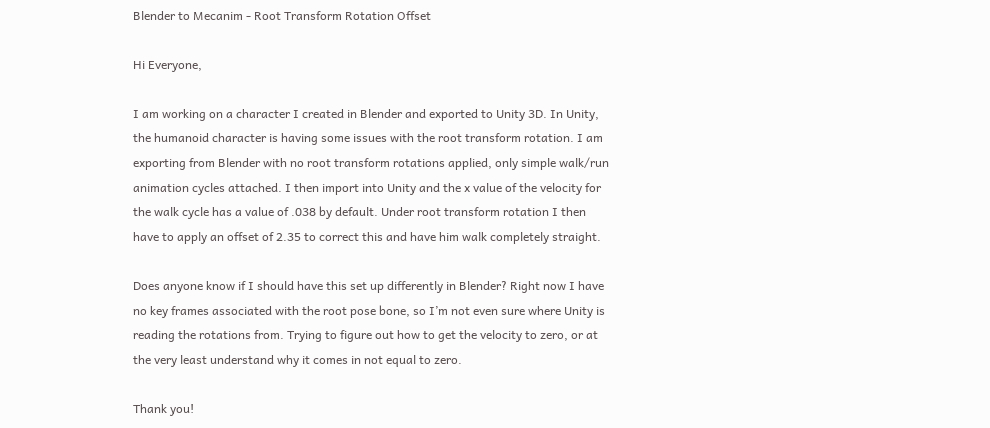Blender to Mecanim - Root Transform Rotation Offset

Hi Everyone,

I am working on a character I created in Blender and exported to Unity 3D. In Unity, the humanoid character is having some issues with the root transform rotation. I am exporting from Blender with no root transform rotations applied, only simple walk/run animation cycles attached. I then import into Unity and the x value of the velocity for the walk cycle has a value of .038 by default. Under root transform rotation I then have to apply an offset of 2.35 to correct this and have him walk completely straight.

Does anyone know if I should have this set up differently in Blender? Right now I have no key frames associated with the root pose bone, so I’m not even sure where Unity is reading the rotations from. Trying to figure out how to get the velocity to zero, or at the very least understand why it comes in not equal to zero.

Thank you!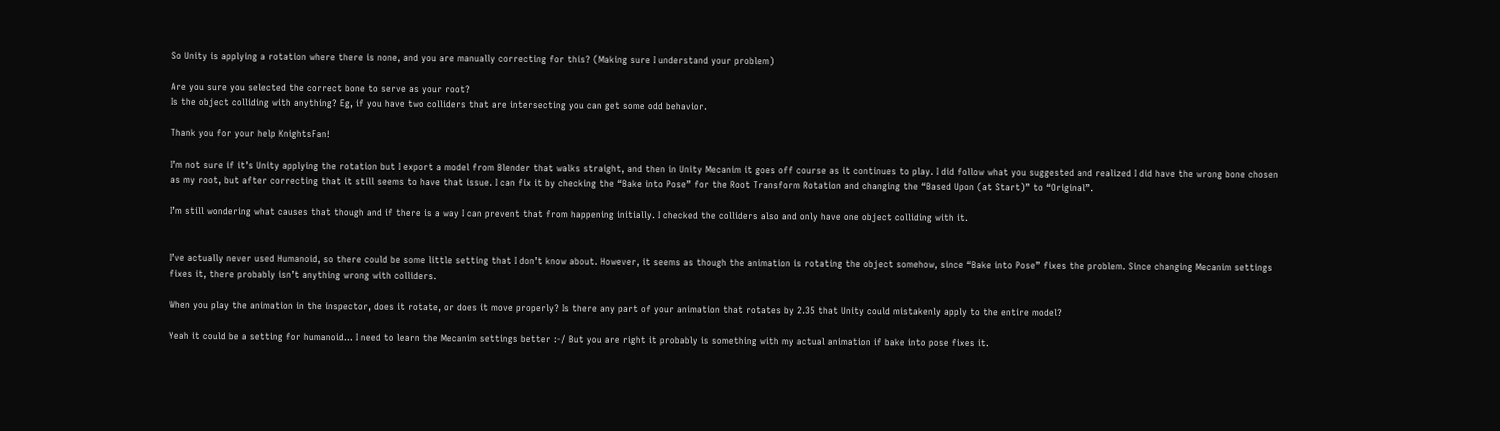So Unity is applying a rotation where there is none, and you are manually correcting for this? (Making sure I understand your problem)

Are you sure you selected the correct bone to serve as your root?
Is the object colliding with anything? Eg, if you have two colliders that are intersecting you can get some odd behavior.

Thank you for your help KnightsFan!

I’m not sure if it’s Unity applying the rotation but I export a model from Blender that walks straight, and then in Unity Mecanim it goes off course as it continues to play. I did follow what you suggested and realized I did have the wrong bone chosen as my root, but after correcting that it still seems to have that issue. I can fix it by checking the “Bake into Pose” for the Root Transform Rotation and changing the “Based Upon (at Start)” to “Original”.

I’m still wondering what causes that though and if there is a way I can prevent that from happening initially. I checked the colliders also and only have one object colliding with it.


I’ve actually never used Humanoid, so there could be some little setting that I don’t know about. However, it seems as though the animation is rotating the object somehow, since “Bake into Pose” fixes the problem. Since changing Mecanim settings fixes it, there probably isn’t anything wrong with colliders.

When you play the animation in the inspector, does it rotate, or does it move properly? Is there any part of your animation that rotates by 2.35 that Unity could mistakenly apply to the entire model?

Yeah it could be a setting for humanoid… I need to learn the Mecanim settings better :-/ But you are right it probably is something with my actual animation if bake into pose fixes it.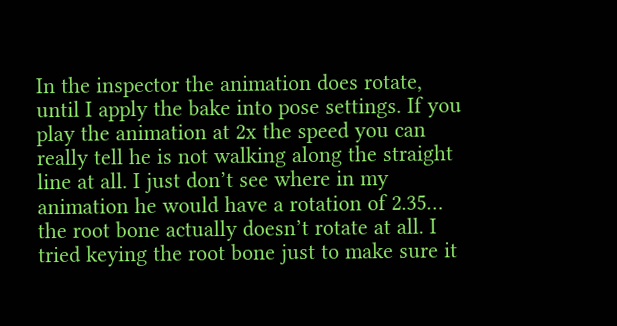In the inspector the animation does rotate, until I apply the bake into pose settings. If you play the animation at 2x the speed you can really tell he is not walking along the straight line at all. I just don’t see where in my animation he would have a rotation of 2.35… the root bone actually doesn’t rotate at all. I tried keying the root bone just to make sure it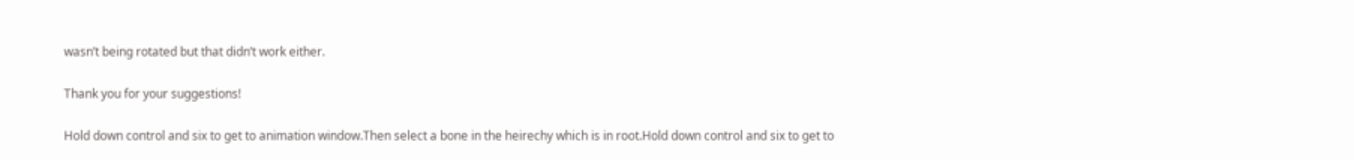wasn’t being rotated but that didn’t work either.

Thank you for your suggestions!

Hold down control and six to get to animation window.Then select a bone in the heirechy which is in root.Hold down control and six to get to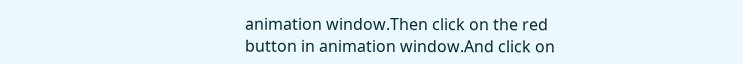animation window.Then click on the red button in animation window.And click on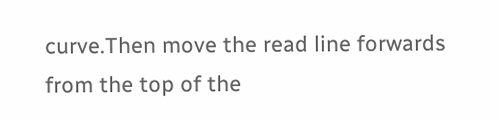curve.Then move the read line forwards from the top of the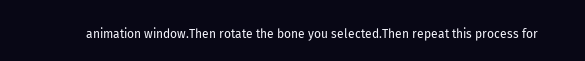animation window.Then rotate the bone you selected.Then repeat this process for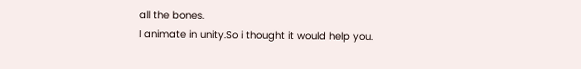all the bones.
I animate in unity.So i thought it would help you.